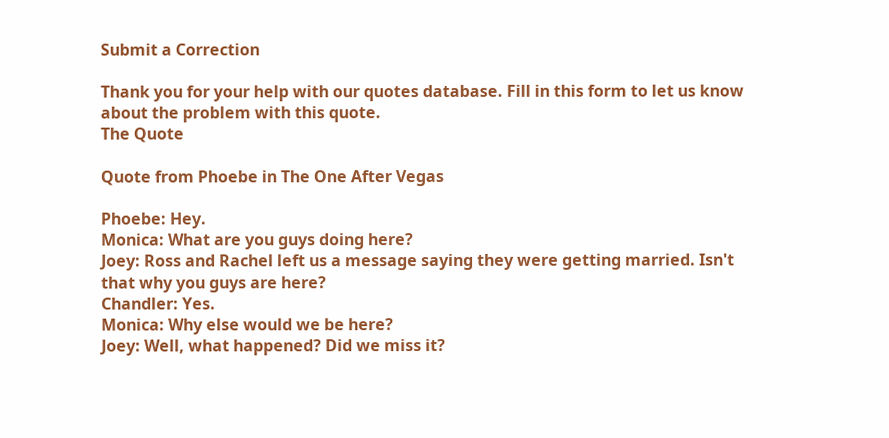Submit a Correction

Thank you for your help with our quotes database. Fill in this form to let us know about the problem with this quote.
The Quote

Quote from Phoebe in The One After Vegas

Phoebe: Hey.
Monica: What are you guys doing here?
Joey: Ross and Rachel left us a message saying they were getting married. Isn't that why you guys are here?
Chandler: Yes.
Monica: Why else would we be here?
Joey: Well, what happened? Did we miss it?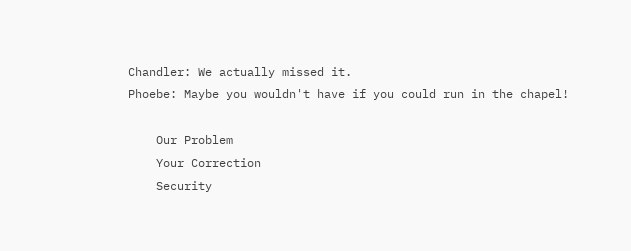Chandler: We actually missed it.
Phoebe: Maybe you wouldn't have if you could run in the chapel!

    Our Problem
    Your Correction
    Security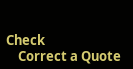Check
    Correct a Quote